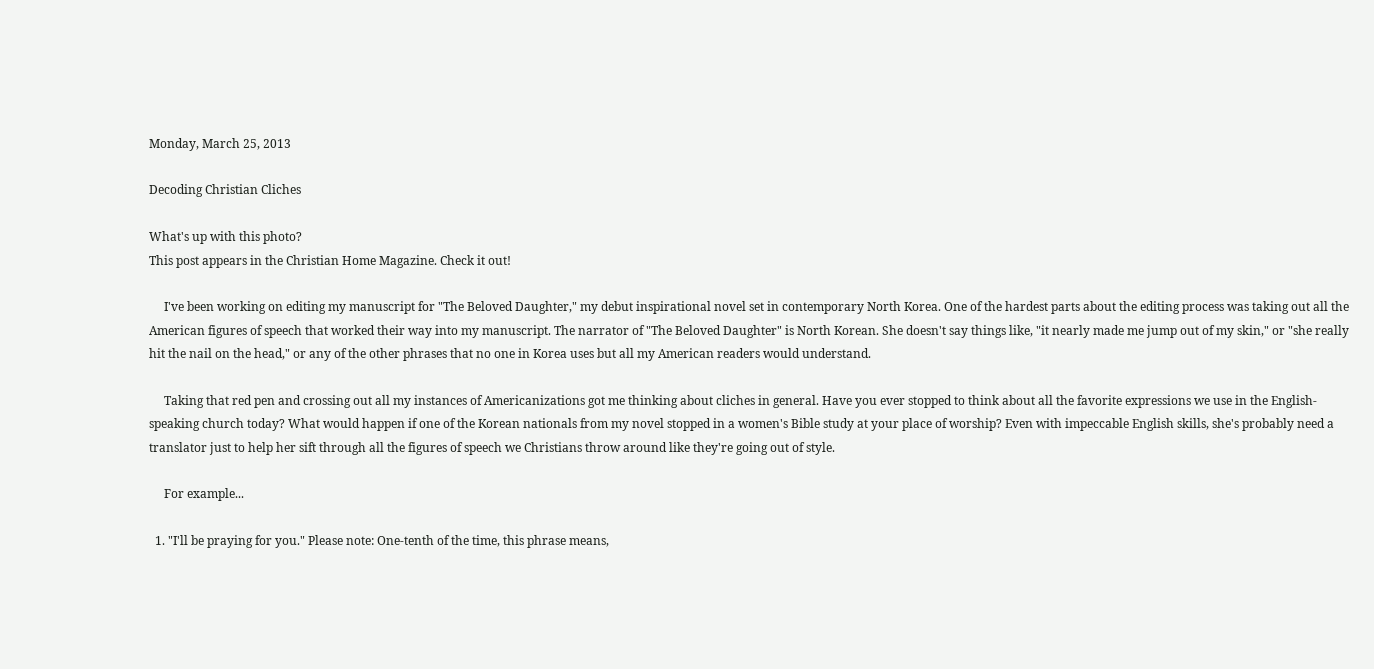Monday, March 25, 2013

Decoding Christian Cliches

What's up with this photo?
This post appears in the Christian Home Magazine. Check it out!

     I've been working on editing my manuscript for "The Beloved Daughter," my debut inspirational novel set in contemporary North Korea. One of the hardest parts about the editing process was taking out all the American figures of speech that worked their way into my manuscript. The narrator of "The Beloved Daughter" is North Korean. She doesn't say things like, "it nearly made me jump out of my skin," or "she really hit the nail on the head," or any of the other phrases that no one in Korea uses but all my American readers would understand.

     Taking that red pen and crossing out all my instances of Americanizations got me thinking about cliches in general. Have you ever stopped to think about all the favorite expressions we use in the English-speaking church today? What would happen if one of the Korean nationals from my novel stopped in a women's Bible study at your place of worship? Even with impeccable English skills, she's probably need a translator just to help her sift through all the figures of speech we Christians throw around like they're going out of style.

     For example...

  1. "I'll be praying for you." Please note: One-tenth of the time, this phrase means,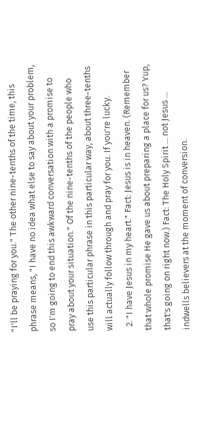"I'll be praying for you." The other nine-tenths of the time, this phrase means, "I have no idea what else to say about your problem, so I'm going to end this awkward conversation with a promise to pray about your situation." Of the nine-tenths of the people who use this particular phrase in this particular way, about three-tenths will actually follow through and pray for you. If you're lucky.
  2. "I have Jesus in my heart." Fact: Jesus is in heaven. (Remember that whole promise He gave us about preparing a place for us? Yup, that's going on right now.) Fact: The Holy Spirit ... not Jesus ... indwells believers at the moment of conversion.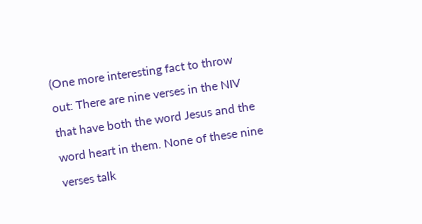(One more interesting fact to throw out: There are nine verses in the NIV that have both the word Jesus and the word heart in them. None of these nine verses talk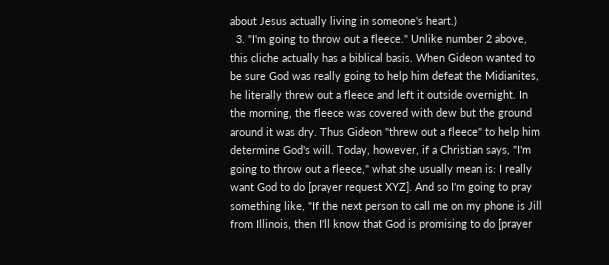about Jesus actually living in someone's heart.)
  3. "I'm going to throw out a fleece." Unlike number 2 above, this cliche actually has a biblical basis. When Gideon wanted to be sure God was really going to help him defeat the Midianites, he literally threw out a fleece and left it outside overnight. In the morning, the fleece was covered with dew but the ground around it was dry. Thus Gideon "threw out a fleece" to help him determine God's will. Today, however, if a Christian says, "I'm going to throw out a fleece," what she usually mean is: I really want God to do [prayer request XYZ]. And so I'm going to pray something like, "If the next person to call me on my phone is Jill from Illinois, then I'll know that God is promising to do [prayer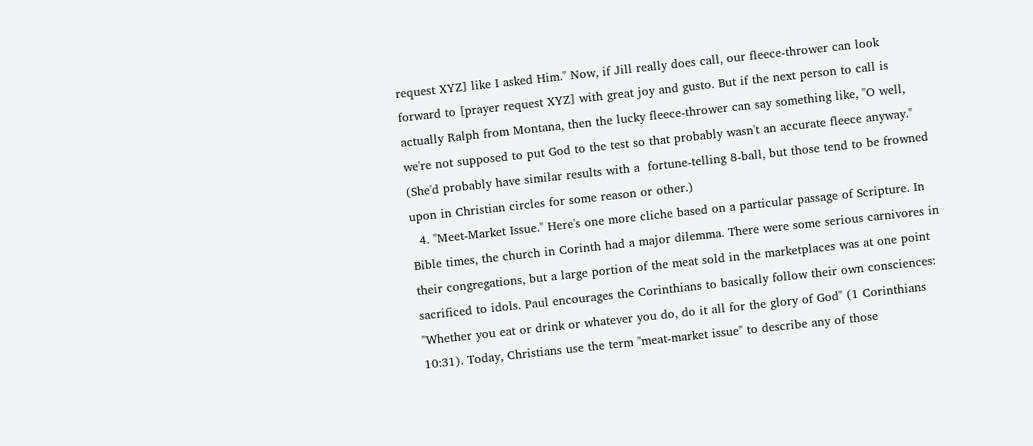request XYZ] like I asked Him." Now, if Jill really does call, our fleece-thrower can look forward to [prayer request XYZ] with great joy and gusto. But if the next person to call is actually Ralph from Montana, then the lucky fleece-thrower can say something like, "O well, we're not supposed to put God to the test so that probably wasn't an accurate fleece anyway." (She'd probably have similar results with a  fortune-telling 8-ball, but those tend to be frowned upon in Christian circles for some reason or other.)
  4. "Meet-Market Issue." Here's one more cliche based on a particular passage of Scripture. In Bible times, the church in Corinth had a major dilemma. There were some serious carnivores in their congregations, but a large portion of the meat sold in the marketplaces was at one point sacrificed to idols. Paul encourages the Corinthians to basically follow their own consciences: "Whether you eat or drink or whatever you do, do it all for the glory of God" (1 Corinthians 10:31). Today, Christians use the term "meat-market issue" to describe any of those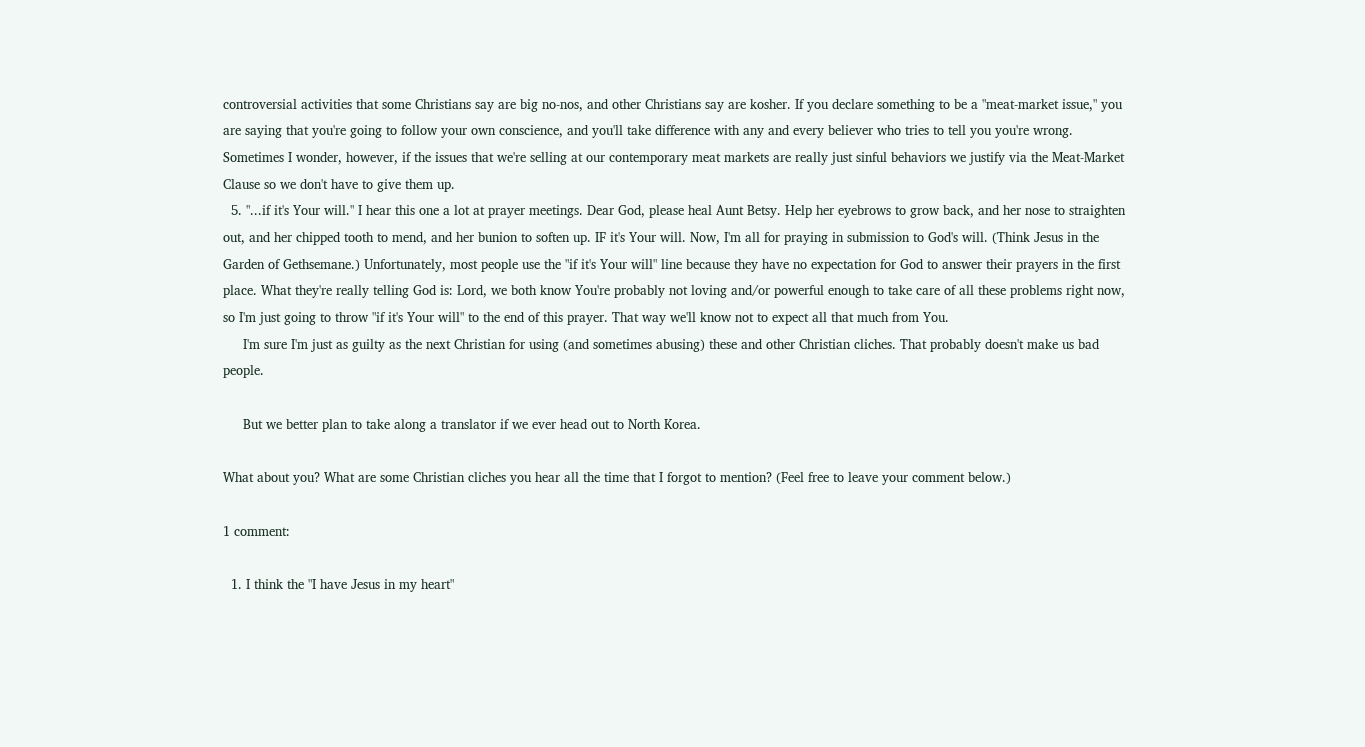controversial activities that some Christians say are big no-nos, and other Christians say are kosher. If you declare something to be a "meat-market issue," you are saying that you're going to follow your own conscience, and you'll take difference with any and every believer who tries to tell you you're wrong. Sometimes I wonder, however, if the issues that we're selling at our contemporary meat markets are really just sinful behaviors we justify via the Meat-Market Clause so we don't have to give them up.
  5. "...if it's Your will." I hear this one a lot at prayer meetings. Dear God, please heal Aunt Betsy. Help her eyebrows to grow back, and her nose to straighten out, and her chipped tooth to mend, and her bunion to soften up. IF it's Your will. Now, I'm all for praying in submission to God's will. (Think Jesus in the Garden of Gethsemane.) Unfortunately, most people use the "if it's Your will" line because they have no expectation for God to answer their prayers in the first place. What they're really telling God is: Lord, we both know You're probably not loving and/or powerful enough to take care of all these problems right now, so I'm just going to throw "if it's Your will" to the end of this prayer. That way we'll know not to expect all that much from You.
     I'm sure I'm just as guilty as the next Christian for using (and sometimes abusing) these and other Christian cliches. That probably doesn't make us bad people.

     But we better plan to take along a translator if we ever head out to North Korea.

What about you? What are some Christian cliches you hear all the time that I forgot to mention? (Feel free to leave your comment below.)

1 comment:

  1. I think the "I have Jesus in my heart"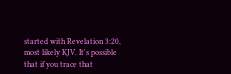started with Revelation 3:20, most likely KJV. It's possible that if you trace that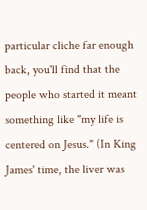particular cliche far enough back, you'll find that the people who started it meant something like "my life is centered on Jesus." (In King James' time, the liver was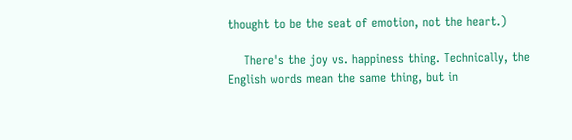thought to be the seat of emotion, not the heart.)

    There's the joy vs. happiness thing. Technically, the English words mean the same thing, but in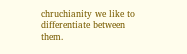chruchianity we like to differentiate between them.